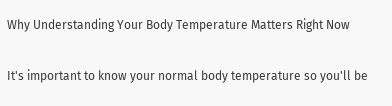Why Understanding Your Body Temperature Matters Right Now

It's important to know your normal body temperature so you'll be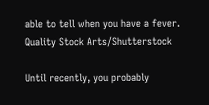able to tell when you have a fever. Quality Stock Arts/Shutterstock

Until recently, you probably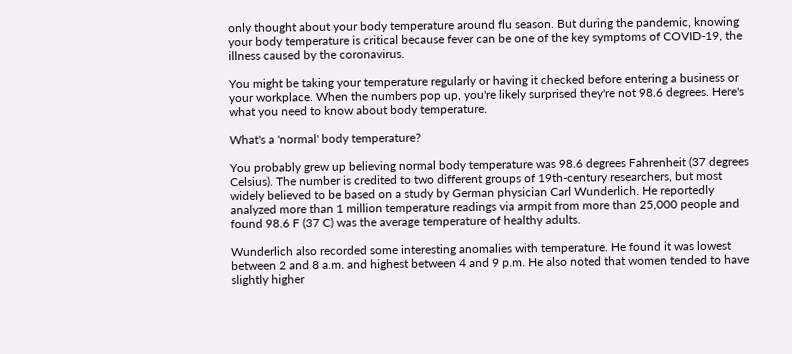only thought about your body temperature around flu season. But during the pandemic, knowing your body temperature is critical because fever can be one of the key symptoms of COVID-19, the illness caused by the coronavirus.

You might be taking your temperature regularly or having it checked before entering a business or your workplace. When the numbers pop up, you're likely surprised they're not 98.6 degrees. Here's what you need to know about body temperature.

What's a 'normal' body temperature?

You probably grew up believing normal body temperature was 98.6 degrees Fahrenheit (37 degrees Celsius). The number is credited to two different groups of 19th-century researchers, but most widely believed to be based on a study by German physician Carl Wunderlich. He reportedly analyzed more than 1 million temperature readings via armpit from more than 25,000 people and found 98.6 F (37 C) was the average temperature of healthy adults.

Wunderlich also recorded some interesting anomalies with temperature. He found it was lowest between 2 and 8 a.m. and highest between 4 and 9 p.m. He also noted that women tended to have slightly higher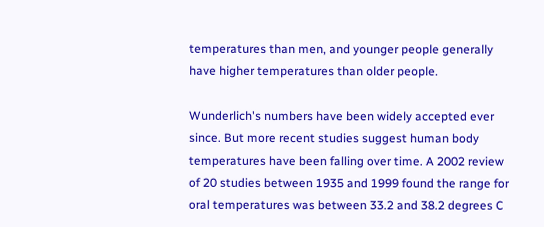temperatures than men, and younger people generally have higher temperatures than older people.

Wunderlich's numbers have been widely accepted ever since. But more recent studies suggest human body temperatures have been falling over time. A 2002 review of 20 studies between 1935 and 1999 found the range for oral temperatures was between 33.2 and 38.2 degrees C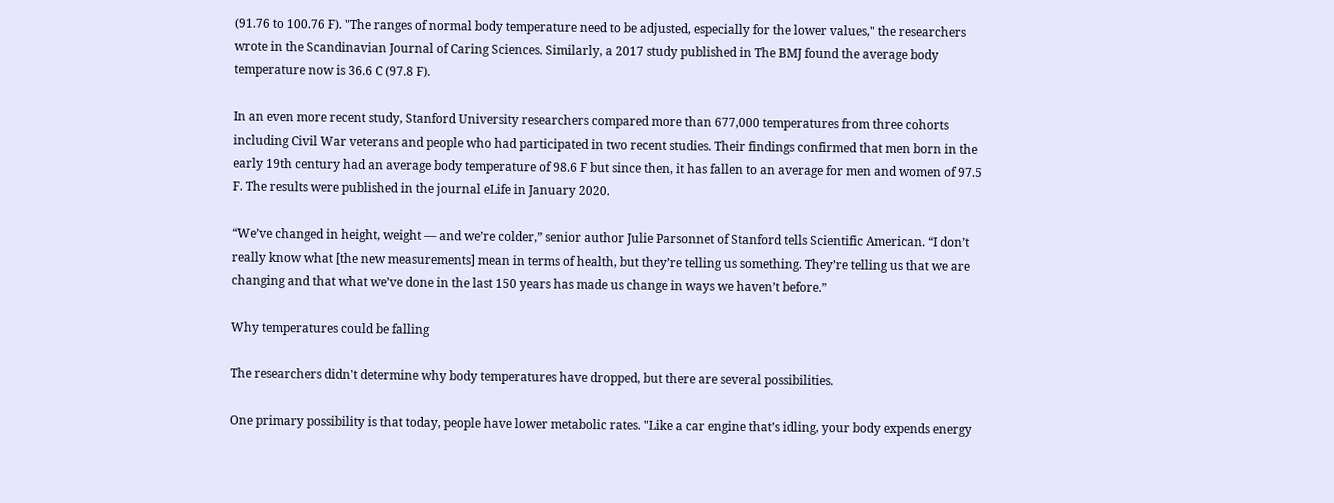(91.76 to 100.76 F). "The ranges of normal body temperature need to be adjusted, especially for the lower values," the researchers wrote in the Scandinavian Journal of Caring Sciences. Similarly, a 2017 study published in The BMJ found the average body temperature now is 36.6 C (97.8 F).

In an even more recent study, Stanford University researchers compared more than 677,000 temperatures from three cohorts including Civil War veterans and people who had participated in two recent studies. Their findings confirmed that men born in the early 19th century had an average body temperature of 98.6 F but since then, it has fallen to an average for men and women of 97.5 F. The results were published in the journal eLife in January 2020.

“We’ve changed in height, weight — and we’re colder,” senior author Julie Parsonnet of Stanford tells Scientific American. “I don’t really know what [the new measurements] mean in terms of health, but they’re telling us something. They’re telling us that we are changing and that what we’ve done in the last 150 years has made us change in ways we haven’t before.”

Why temperatures could be falling

The researchers didn't determine why body temperatures have dropped, but there are several possibilities.

One primary possibility is that today, people have lower metabolic rates. "Like a car engine that’s idling, your body expends energy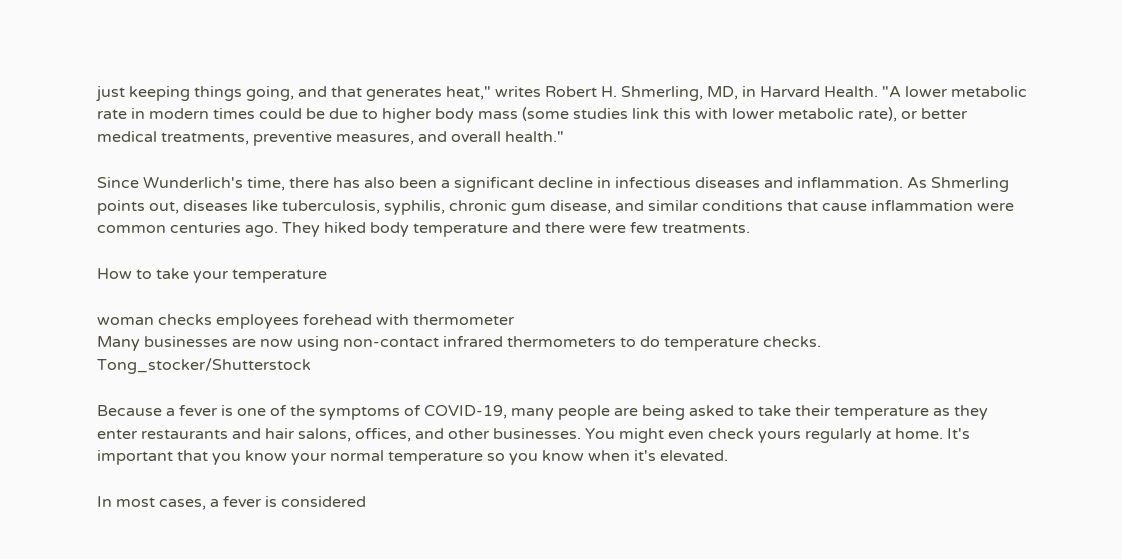just keeping things going, and that generates heat," writes Robert H. Shmerling, MD, in Harvard Health. "A lower metabolic rate in modern times could be due to higher body mass (some studies link this with lower metabolic rate), or better medical treatments, preventive measures, and overall health."

Since Wunderlich's time, there has also been a significant decline in infectious diseases and inflammation. As Shmerling points out, diseases like tuberculosis, syphilis, chronic gum disease, and similar conditions that cause inflammation were common centuries ago. They hiked body temperature and there were few treatments.

How to take your temperature

woman checks employees forehead with thermometer
Many businesses are now using non-contact infrared thermometers to do temperature checks. Tong_stocker/Shutterstock

Because a fever is one of the symptoms of COVID-19, many people are being asked to take their temperature as they enter restaurants and hair salons, offices, and other businesses. You might even check yours regularly at home. It's important that you know your normal temperature so you know when it's elevated.

In most cases, a fever is considered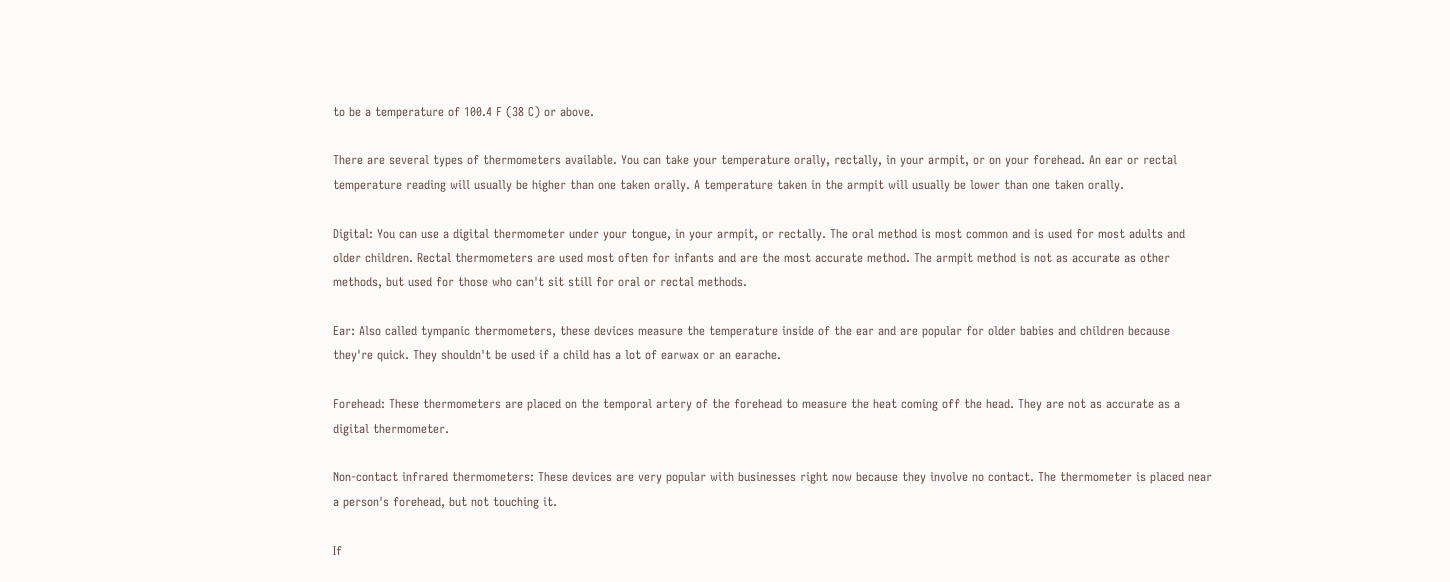to be a temperature of 100.4 F (38 C) or above.

There are several types of thermometers available. You can take your temperature orally, rectally, in your armpit, or on your forehead. An ear or rectal temperature reading will usually be higher than one taken orally. A temperature taken in the armpit will usually be lower than one taken orally.

Digital: You can use a digital thermometer under your tongue, in your armpit, or rectally. The oral method is most common and is used for most adults and older children. Rectal thermometers are used most often for infants and are the most accurate method. The armpit method is not as accurate as other methods, but used for those who can't sit still for oral or rectal methods.

Ear: Also called tympanic thermometers, these devices measure the temperature inside of the ear and are popular for older babies and children because they're quick. They shouldn't be used if a child has a lot of earwax or an earache.

Forehead: These thermometers are placed on the temporal artery of the forehead to measure the heat coming off the head. They are not as accurate as a digital thermometer.

Non-contact infrared thermometers: These devices are very popular with businesses right now because they involve no contact. The thermometer is placed near a person's forehead, but not touching it.

If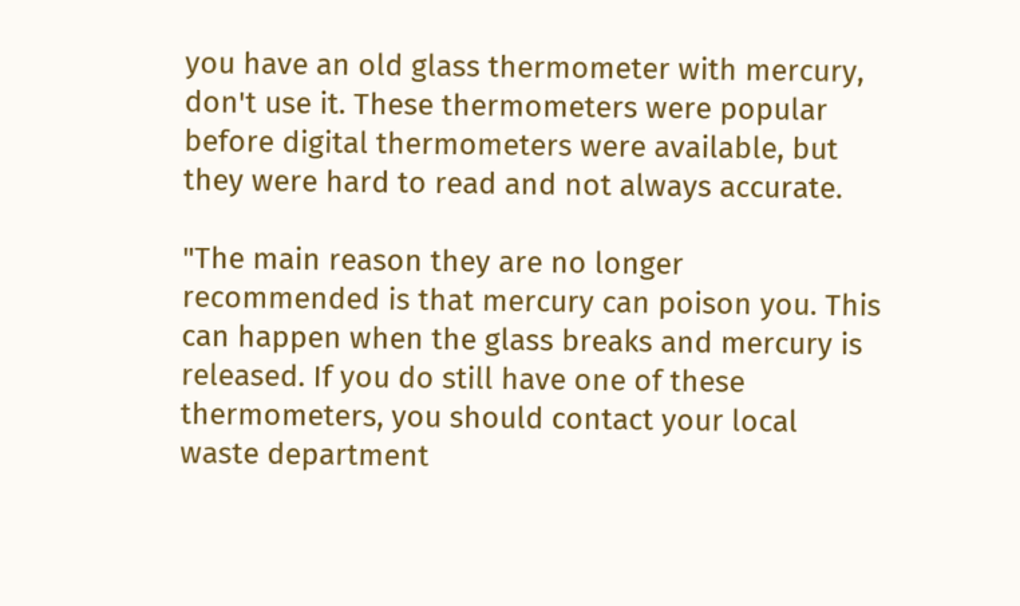you have an old glass thermometer with mercury, don't use it. These thermometers were popular before digital thermometers were available, but they were hard to read and not always accurate.

"The main reason they are no longer recommended is that mercury can poison you. This can happen when the glass breaks and mercury is released. If you do still have one of these thermometers, you should contact your local waste department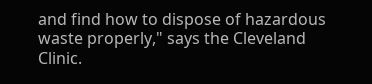and find how to dispose of hazardous waste properly," says the Cleveland Clinic.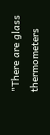"There are glass thermometers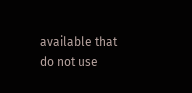available that do not use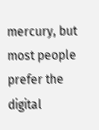mercury, but most people prefer the digital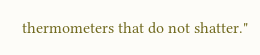thermometers that do not shatter."